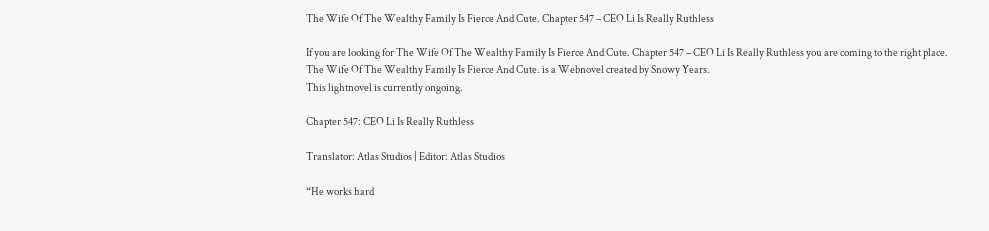The Wife Of The Wealthy Family Is Fierce And Cute. Chapter 547 – CEO Li Is Really Ruthless

If you are looking for The Wife Of The Wealthy Family Is Fierce And Cute. Chapter 547 – CEO Li Is Really Ruthless you are coming to the right place.
The Wife Of The Wealthy Family Is Fierce And Cute. is a Webnovel created by Snowy Years.
This lightnovel is currently ongoing.

Chapter 547: CEO Li Is Really Ruthless

Translator: Atlas Studios | Editor: Atlas Studios

“He works hard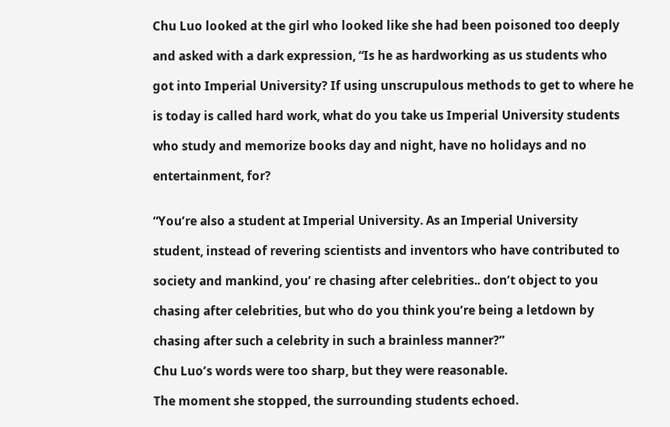Chu Luo looked at the girl who looked like she had been poisoned too deeply

and asked with a dark expression, “Is he as hardworking as us students who

got into Imperial University? If using unscrupulous methods to get to where he

is today is called hard work, what do you take us Imperial University students

who study and memorize books day and night, have no holidays and no

entertainment, for?


“You’re also a student at Imperial University. As an Imperial University

student, instead of revering scientists and inventors who have contributed to

society and mankind, you’ re chasing after celebrities.. don’t object to you

chasing after celebrities, but who do you think you’re being a letdown by

chasing after such a celebrity in such a brainless manner?”

Chu Luo’s words were too sharp, but they were reasonable.

The moment she stopped, the surrounding students echoed.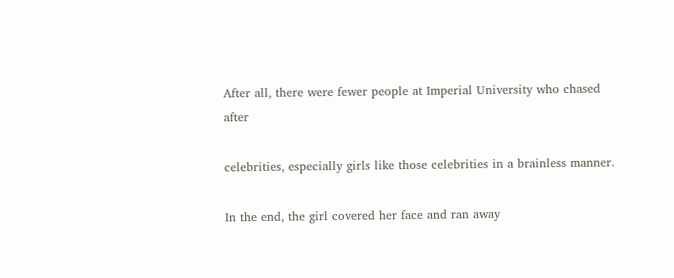After all, there were fewer people at Imperial University who chased after

celebrities, especially girls like those celebrities in a brainless manner.

In the end, the girl covered her face and ran away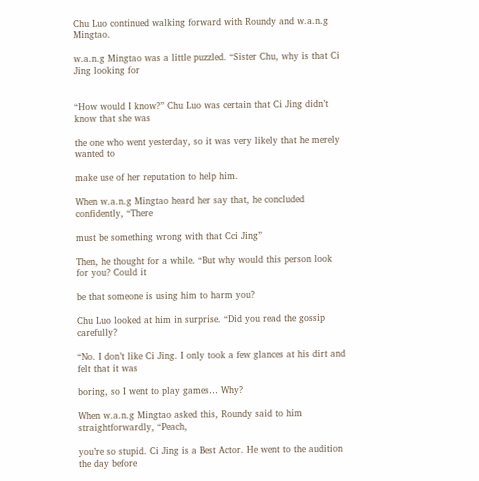Chu Luo continued walking forward with Roundy and w.a.n.g Mingtao.

w.a.n.g Mingtao was a little puzzled. “Sister Chu, why is that Ci Jing looking for


“How would I know?” Chu Luo was certain that Ci Jing didn’t know that she was

the one who went yesterday, so it was very likely that he merely wanted to

make use of her reputation to help him.

When w.a.n.g Mingtao heard her say that, he concluded confidently, “There

must be something wrong with that Cci Jing”

Then, he thought for a while. “But why would this person look for you? Could it

be that someone is using him to harm you?

Chu Luo looked at him in surprise. “Did you read the gossip carefully?

“No. I don’t like Ci Jing. I only took a few glances at his dirt and felt that it was

boring, so I went to play games… Why?

When w.a.n.g Mingtao asked this, Roundy said to him straightforwardly, “Peach,

you’re so stupid. Ci Jing is a Best Actor. He went to the audition the day before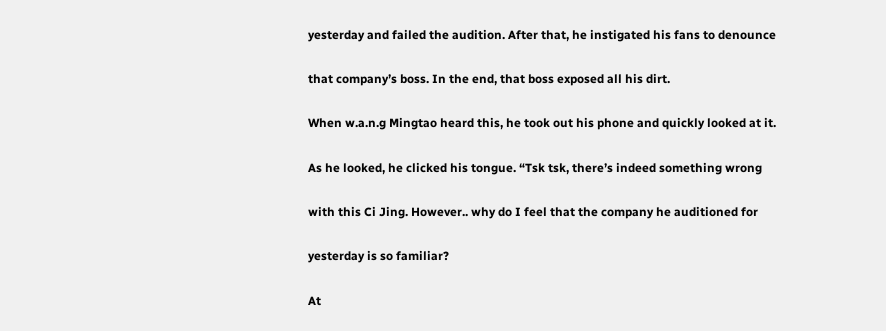yesterday and failed the audition. After that, he instigated his fans to denounce

that company’s boss. In the end, that boss exposed all his dirt.

When w.a.n.g Mingtao heard this, he took out his phone and quickly looked at it.

As he looked, he clicked his tongue. “Tsk tsk, there’s indeed something wrong

with this Ci Jing. However.. why do I feel that the company he auditioned for

yesterday is so familiar?

At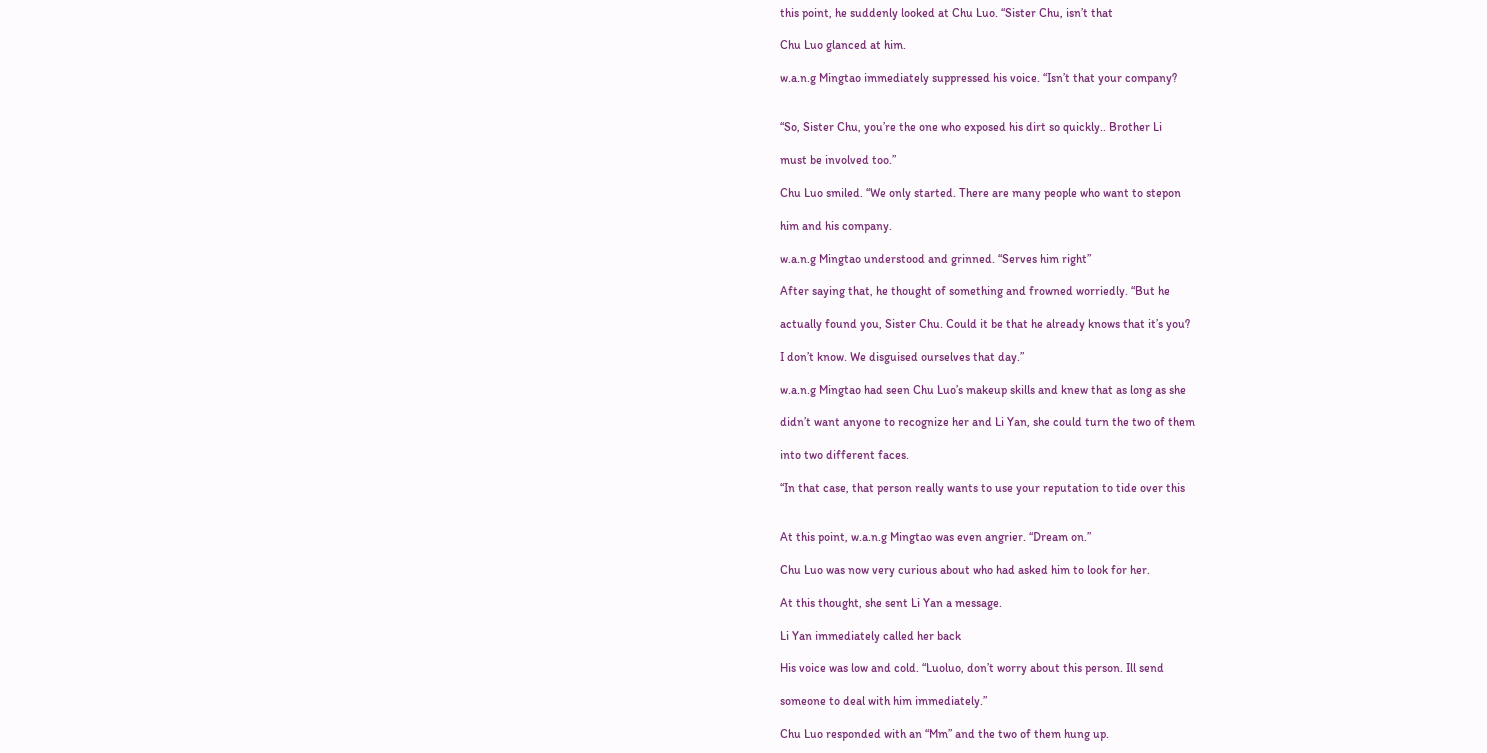this point, he suddenly looked at Chu Luo. “Sister Chu, isn’t that

Chu Luo glanced at him.

w.a.n.g Mingtao immediately suppressed his voice. “Isn’t that your company?


“So, Sister Chu, you’re the one who exposed his dirt so quickly.. Brother Li

must be involved too.”

Chu Luo smiled. “We only started. There are many people who want to stepon

him and his company.

w.a.n.g Mingtao understood and grinned. “Serves him right”

After saying that, he thought of something and frowned worriedly. “But he

actually found you, Sister Chu. Could it be that he already knows that it’s you?

I don’t know. We disguised ourselves that day.”

w.a.n.g Mingtao had seen Chu Luo’s makeup skills and knew that as long as she

didn’t want anyone to recognize her and Li Yan, she could turn the two of them

into two different faces.

“In that case, that person really wants to use your reputation to tide over this


At this point, w.a.n.g Mingtao was even angrier. “Dream on.”

Chu Luo was now very curious about who had asked him to look for her.

At this thought, she sent Li Yan a message.

Li Yan immediately called her back

His voice was low and cold. “Luoluo, don’t worry about this person. Ill send

someone to deal with him immediately.”

Chu Luo responded with an “Mm” and the two of them hung up.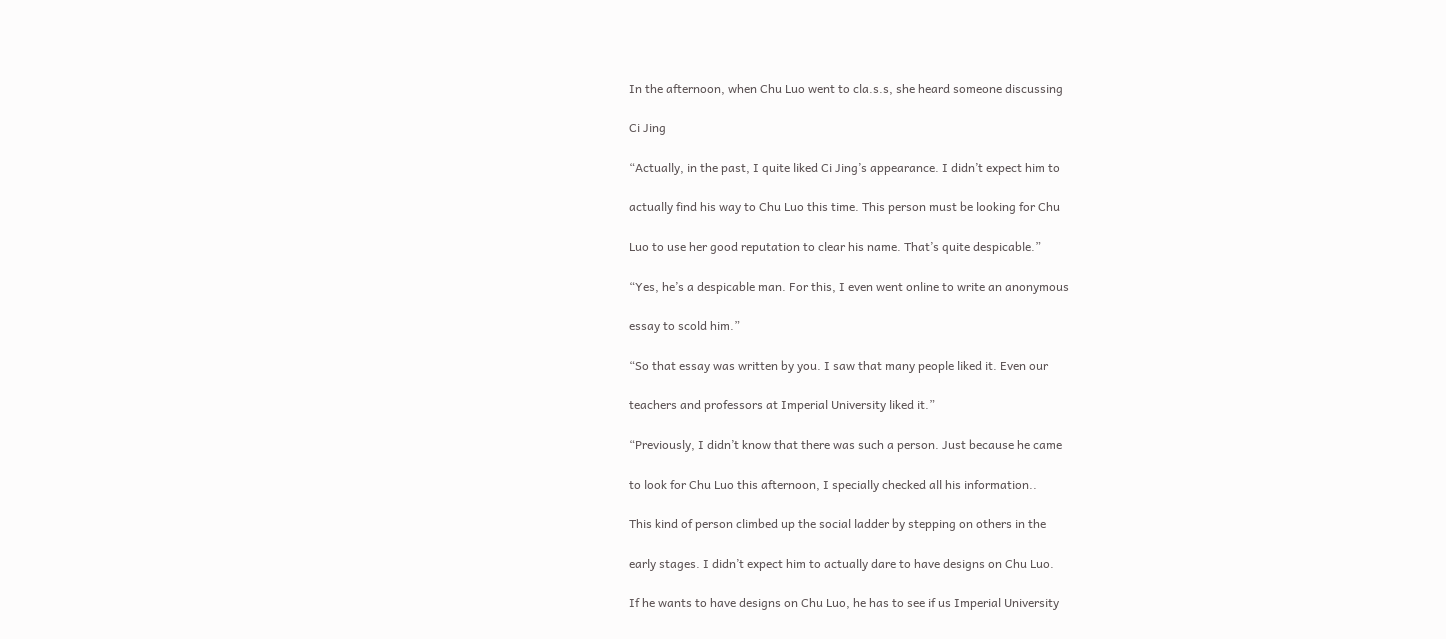In the afternoon, when Chu Luo went to cla.s.s, she heard someone discussing

Ci Jing

“Actually, in the past, I quite liked Ci Jing’s appearance. I didn’t expect him to

actually find his way to Chu Luo this time. This person must be looking for Chu

Luo to use her good reputation to clear his name. That’s quite despicable.”

“Yes, he’s a despicable man. For this, I even went online to write an anonymous

essay to scold him.”

“So that essay was written by you. I saw that many people liked it. Even our

teachers and professors at Imperial University liked it.”

“Previously, I didn’t know that there was such a person. Just because he came

to look for Chu Luo this afternoon, I specially checked all his information..

This kind of person climbed up the social ladder by stepping on others in the

early stages. I didn’t expect him to actually dare to have designs on Chu Luo.

If he wants to have designs on Chu Luo, he has to see if us Imperial University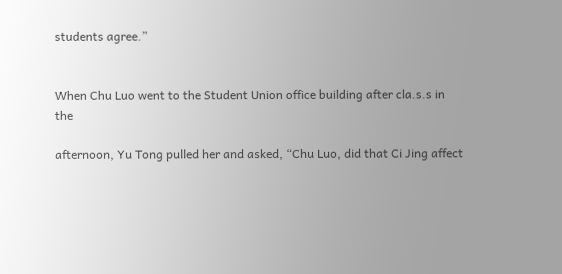students agree.”


When Chu Luo went to the Student Union office building after cla.s.s in the

afternoon, Yu Tong pulled her and asked, “Chu Luo, did that Ci Jing affect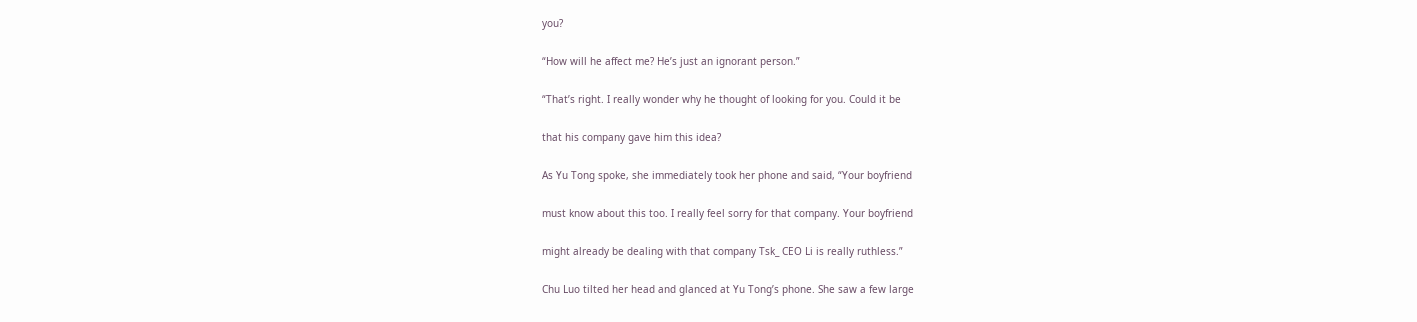you?

“How will he affect me? He’s just an ignorant person.”

“That’s right. I really wonder why he thought of looking for you. Could it be

that his company gave him this idea?

As Yu Tong spoke, she immediately took her phone and said, “Your boyfriend

must know about this too. I really feel sorry for that company. Your boyfriend

might already be dealing with that company Tsk_ CEO Li is really ruthless.”

Chu Luo tilted her head and glanced at Yu Tong’s phone. She saw a few large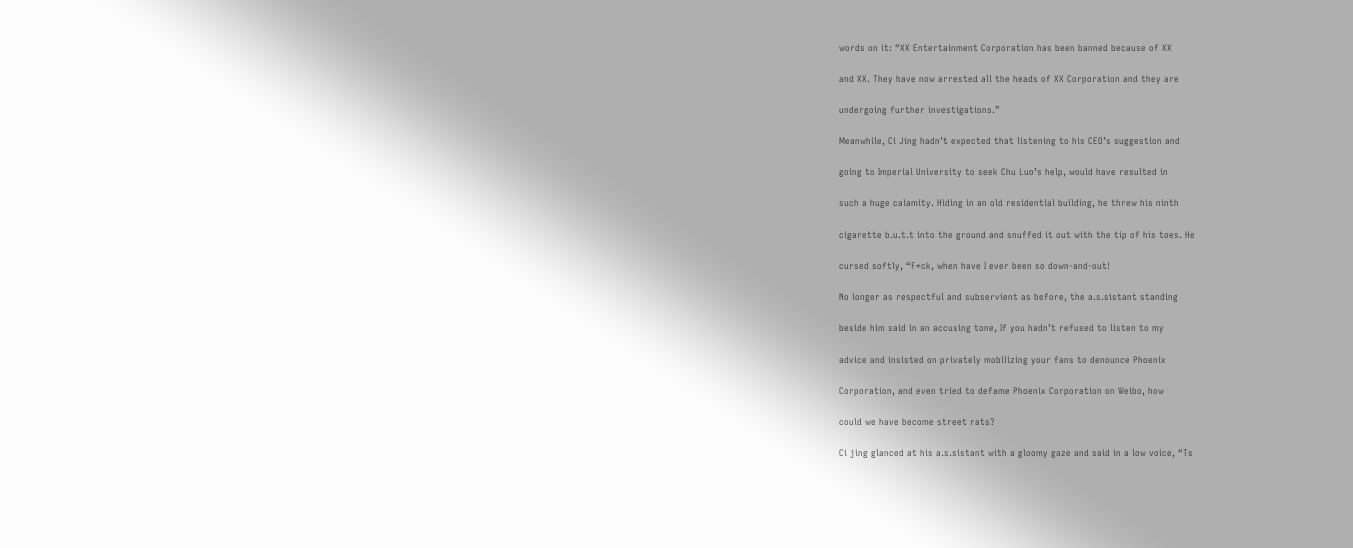words on it: “XX Entertainment Corporation has been banned because of XX

and XX. They have now arrested all the heads of XX Corporation and they are

undergoing further investigations.”

Meanwhile, Ci Jing hadn’t expected that listening to his CEO’s suggestion and

going to Imperial University to seek Chu Luo’s help, would have resulted in

such a huge calamity. Hiding in an old residential building, he threw his ninth

cigarette b.u.t.t into the ground and snuffed it out with the tip of his toes. He

cursed softly, “F*ck, when have I ever been so down-and-out!

No longer as respectful and subservient as before, the a.s.sistant standing

beside him said in an accusing tone, If you hadn’t refused to listen to my

advice and insisted on privately mobilizing your fans to denounce Phoenix

Corporation, and even tried to defame Phoenix Corporation on Weibo, how

could we have become street rats?

Ci jing glanced at his a.s.sistant with a gloomy gaze and said in a low voice, “Ts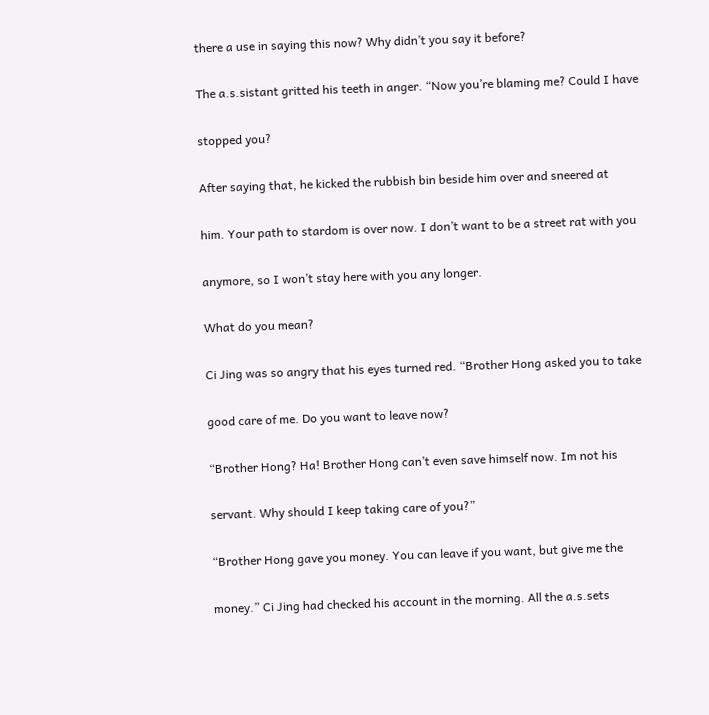there a use in saying this now? Why didn’t you say it before?

The a.s.sistant gritted his teeth in anger. “Now you’re blaming me? Could I have

stopped you?

After saying that, he kicked the rubbish bin beside him over and sneered at

him. Your path to stardom is over now. I don’t want to be a street rat with you

anymore, so I won’t stay here with you any longer.

What do you mean?

Ci Jing was so angry that his eyes turned red. “Brother Hong asked you to take

good care of me. Do you want to leave now?

“Brother Hong? Ha! Brother Hong can’t even save himself now. Im not his

servant. Why should I keep taking care of you?”

“Brother Hong gave you money. You can leave if you want, but give me the

money.” Ci Jing had checked his account in the morning. All the a.s.sets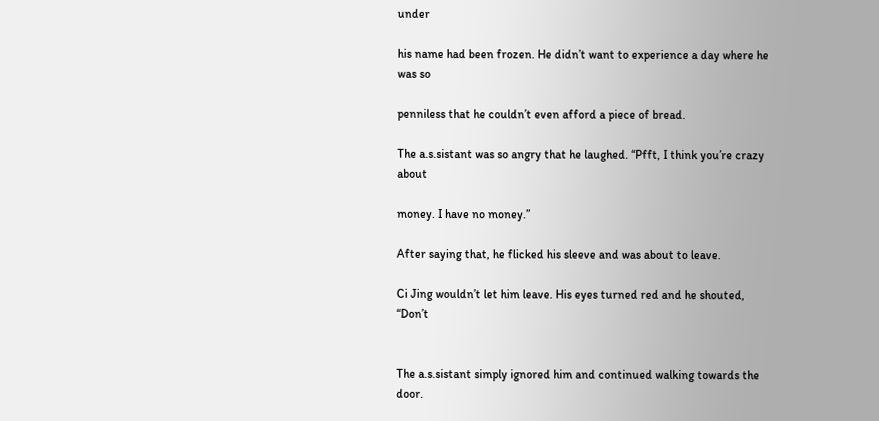under

his name had been frozen. He didn’t want to experience a day where he was so

penniless that he couldn’t even afford a piece of bread.

The a.s.sistant was so angry that he laughed. “Pfft, I think you’re crazy about

money. I have no money.”

After saying that, he flicked his sleeve and was about to leave.

Ci Jing wouldn’t let him leave. His eyes turned red and he shouted, “Don’t


The a.s.sistant simply ignored him and continued walking towards the door.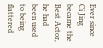Ever since Ci Jing became the Best Actor, he had been used to being flattered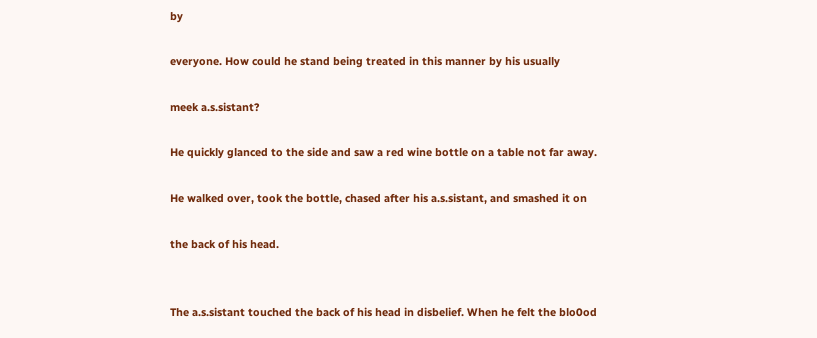by

everyone. How could he stand being treated in this manner by his usually

meek a.s.sistant?

He quickly glanced to the side and saw a red wine bottle on a table not far away.

He walked over, took the bottle, chased after his a.s.sistant, and smashed it on

the back of his head.


The a.s.sistant touched the back of his head in disbelief. When he felt the blo0od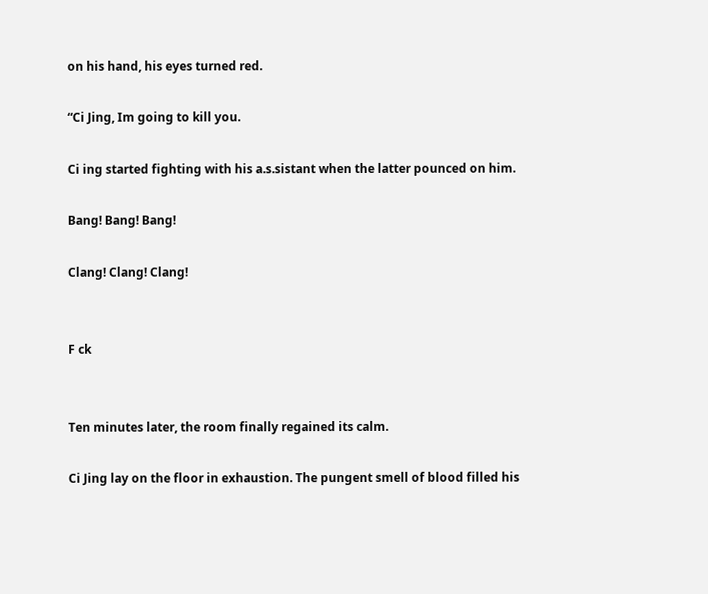on his hand, his eyes turned red.

“Ci Jing, Im going to kill you.

Ci ing started fighting with his a.s.sistant when the latter pounced on him.

Bang! Bang! Bang!

Clang! Clang! Clang!


F ck


Ten minutes later, the room finally regained its calm.

Ci Jing lay on the floor in exhaustion. The pungent smell of blood filled his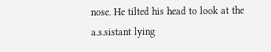nose. He tilted his head to look at the a.s.sistant lying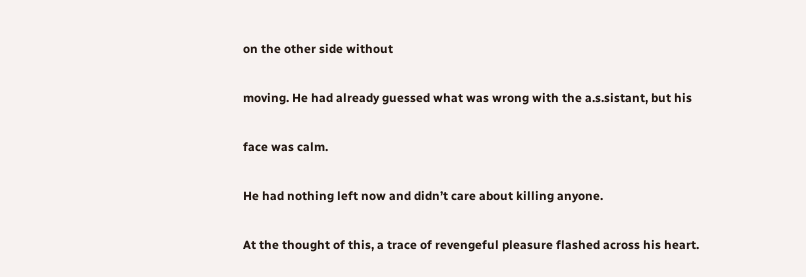on the other side without

moving. He had already guessed what was wrong with the a.s.sistant, but his

face was calm.

He had nothing left now and didn’t care about killing anyone.

At the thought of this, a trace of revengeful pleasure flashed across his heart.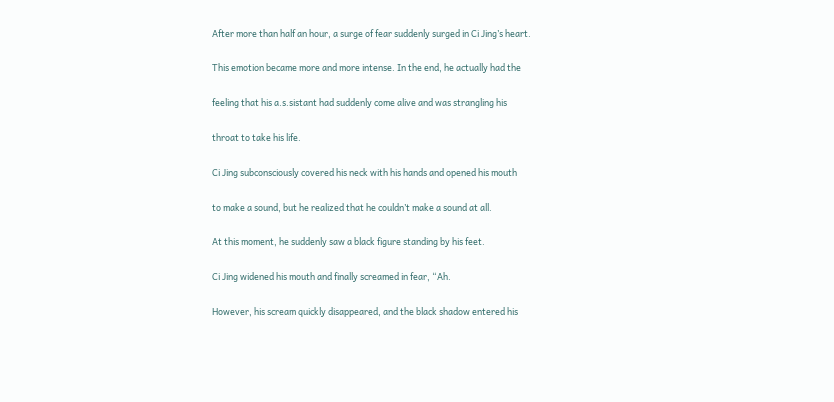After more than half an hour, a surge of fear suddenly surged in Ci Jing’s heart.

This emotion became more and more intense. In the end, he actually had the

feeling that his a.s.sistant had suddenly come alive and was strangling his

throat to take his life.

Ci Jing subconsciously covered his neck with his hands and opened his mouth

to make a sound, but he realized that he couldn’t make a sound at all.

At this moment, he suddenly saw a black figure standing by his feet.

Ci Jing widened his mouth and finally screamed in fear, “Ah.

However, his scream quickly disappeared, and the black shadow entered his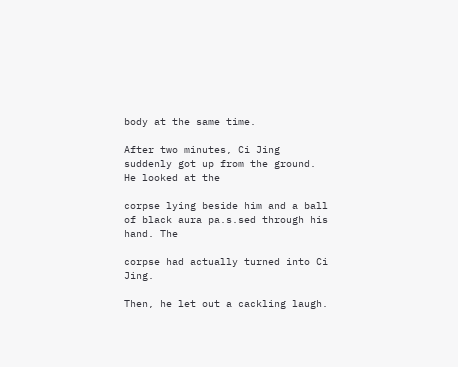body at the same time.

After two minutes, Ci Jing suddenly got up from the ground. He looked at the

corpse lying beside him and a ball of black aura pa.s.sed through his hand. The

corpse had actually turned into Ci Jing.

Then, he let out a cackling laugh.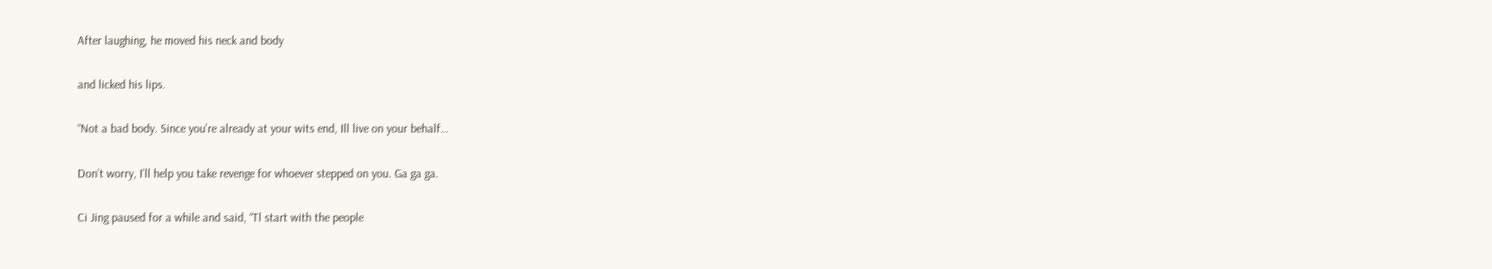After laughing, he moved his neck and body

and licked his lips.

“Not a bad body. Since you’re already at your wits end, Ill live on your behalf…

Don’t worry, I’ll help you take revenge for whoever stepped on you. Ga ga ga.

Ci Jing paused for a while and said, “Tl start with the people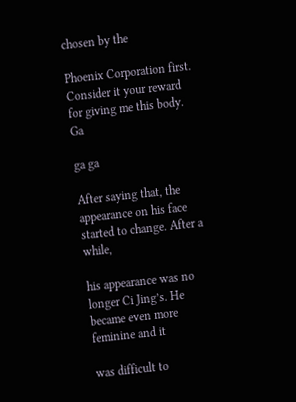chosen by the

Phoenix Corporation first. Consider it your reward for giving me this body. Ga

ga ga

After saying that, the appearance on his face started to change. After a while,

his appearance was no longer Ci Jing’s. He became even more feminine and it

was difficult to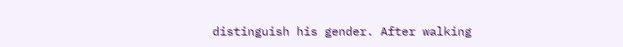distinguish his gender. After walking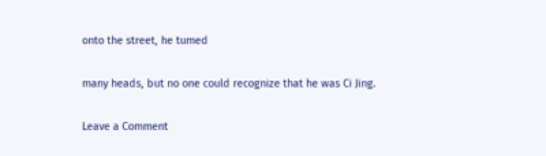onto the street, he tumed

many heads, but no one could recognize that he was Ci Jing.

Leave a Comment